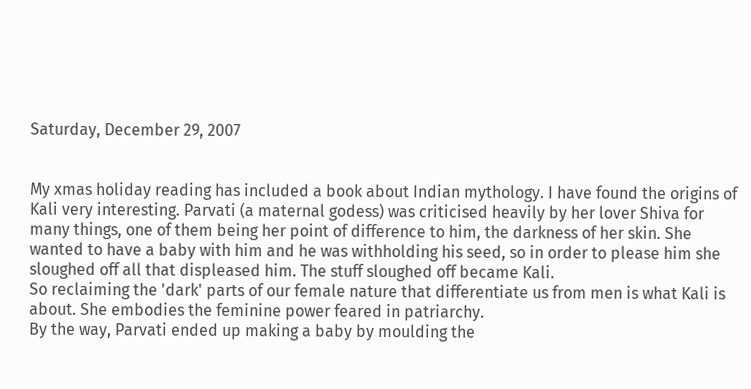Saturday, December 29, 2007


My xmas holiday reading has included a book about Indian mythology. I have found the origins of Kali very interesting. Parvati (a maternal godess) was criticised heavily by her lover Shiva for many things, one of them being her point of difference to him, the darkness of her skin. She wanted to have a baby with him and he was withholding his seed, so in order to please him she sloughed off all that displeased him. The stuff sloughed off became Kali.
So reclaiming the 'dark' parts of our female nature that differentiate us from men is what Kali is about. She embodies the feminine power feared in patriarchy.
By the way, Parvati ended up making a baby by moulding the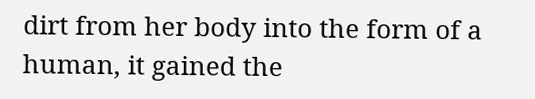dirt from her body into the form of a human, it gained the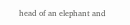head of an elephant and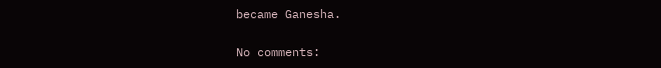became Ganesha.

No comments: